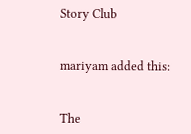Story Club


mariyam added this:


The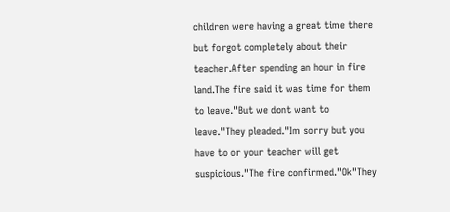children were having a great time there but forgot completely about their teacher.After spending an hour in fire land.The fire said it was time for them to leave."But we dont want to leave."They pleaded."Im sorry but you have to or your teacher will get suspicious."The fire confirmed."Ok"They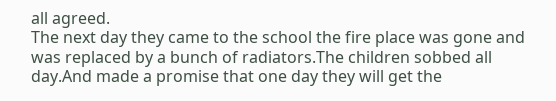all agreed.
The next day they came to the school the fire place was gone and was replaced by a bunch of radiators.The children sobbed all day.And made a promise that one day they will get the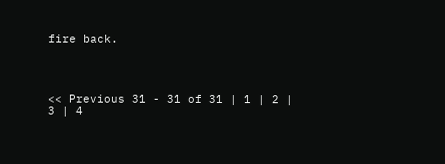fire back.




<< Previous 31 - 31 of 31 | 1 | 2 | 3 | 4